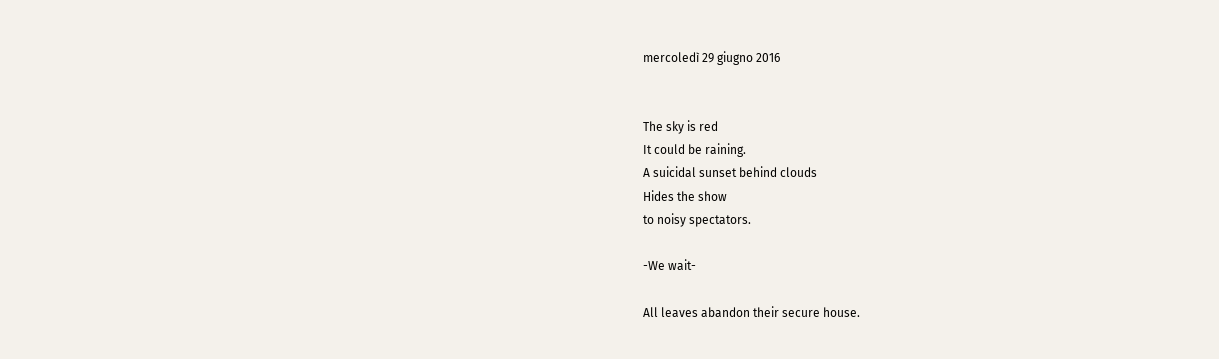mercoledì 29 giugno 2016


The sky is red
It could be raining.
A suicidal sunset behind clouds
Hides the show
to noisy spectators.

-We wait-

All leaves abandon their secure house.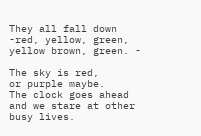They all fall down
-red, yellow, green,
yellow brown, green. -

The sky is red,
or purple maybe.
The clock goes ahead
and we stare at other busy lives.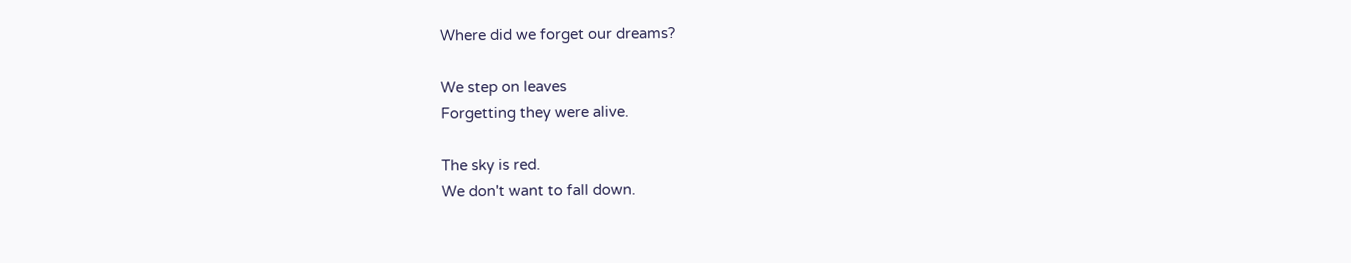Where did we forget our dreams?

We step on leaves
Forgetting they were alive.

The sky is red.
We don't want to fall down.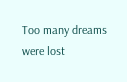Too many dreams were lost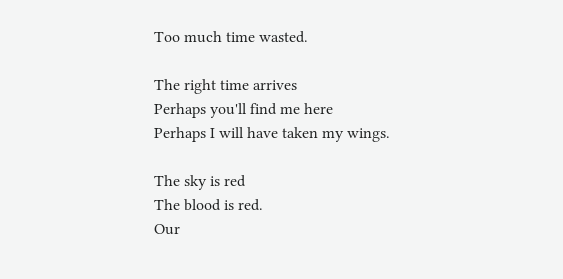Too much time wasted.

The right time arrives
Perhaps you'll find me here
Perhaps I will have taken my wings.

The sky is red
The blood is red.
Our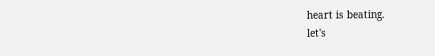heart is beating.
let's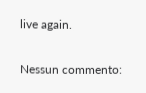live again.

Nessun commento: